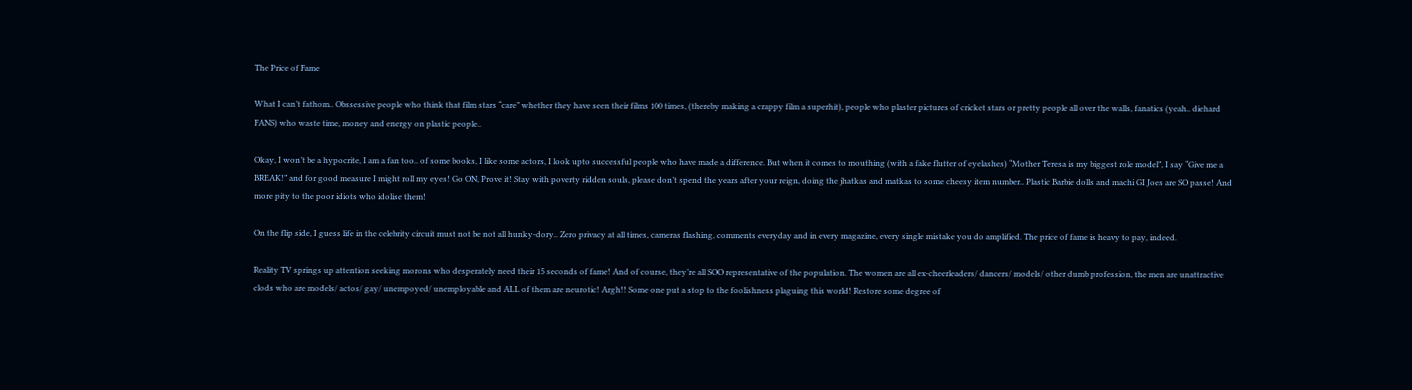The Price of Fame

What I can’t fathom.. Obssessive people who think that film stars “care” whether they have seen their films 100 times, (thereby making a crappy film a superhit), people who plaster pictures of cricket stars or pretty people all over the walls, fanatics (yeah.. diehard FANS) who waste time, money and energy on plastic people..

Okay, I won’t be a hypocrite, I am a fan too.. of some books, I like some actors, I look upto successful people who have made a difference. But when it comes to mouthing (with a fake flutter of eyelashes) “Mother Teresa is my biggest role model”, I say “Give me a BREAK!” and for good measure I might roll my eyes! Go ON, Prove it! Stay with poverty ridden souls, please don’t spend the years after your reign, doing the jhatkas and matkas to some cheesy item number.. Plastic Barbie dolls and machi GI Joes are SO passe! And more pity to the poor idiots who idolise them!

On the flip side, I guess life in the celebrity circuit must not be not all hunky-dory.. Zero privacy at all times, cameras flashing, comments everyday and in every magazine, every single mistake you do amplified. The price of fame is heavy to pay, indeed.

Reality TV springs up attention seeking morons who desperately need their 15 seconds of fame! And of course, they’re all SOO representative of the population. The women are all ex-cheerleaders/ dancers/ models/ other dumb profession, the men are unattractive clods who are models/ actos/ gay/ unempoyed/ unemployable and ALL of them are neurotic! Argh!! Some one put a stop to the foolishness plaguing this world! Restore some degree of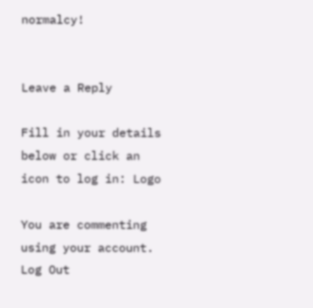normalcy!


Leave a Reply

Fill in your details below or click an icon to log in: Logo

You are commenting using your account. Log Out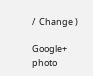/  Change )

Google+ photo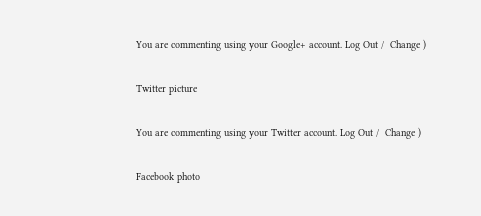You are commenting using your Google+ account. Log Out /  Change )

Twitter picture

You are commenting using your Twitter account. Log Out /  Change )

Facebook photo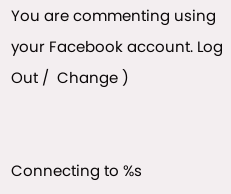You are commenting using your Facebook account. Log Out /  Change )


Connecting to %s